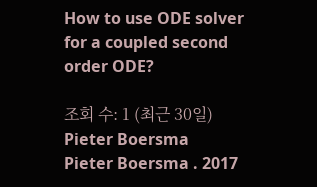How to use ODE solver for a coupled second order ODE?

조회 수: 1 (최근 30일)
Pieter Boersma
Pieter Boersma . 2017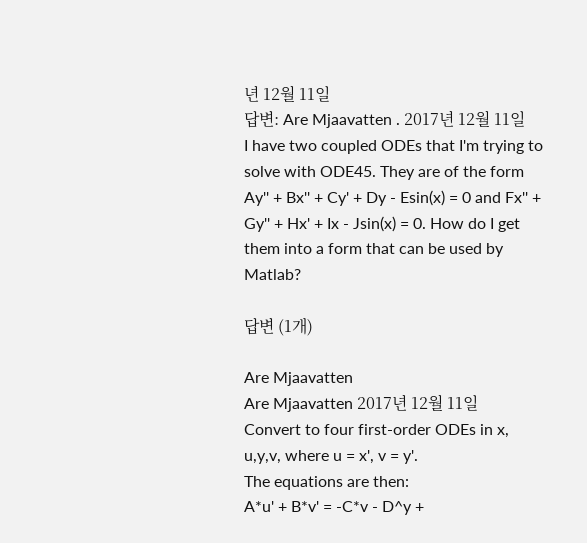년 12월 11일
답변: Are Mjaavatten . 2017년 12월 11일
I have two coupled ODEs that I'm trying to solve with ODE45. They are of the form Ay'' + Bx'' + Cy' + Dy - Esin(x) = 0 and Fx'' + Gy'' + Hx' + Ix - Jsin(x) = 0. How do I get them into a form that can be used by Matlab?

답변 (1개)

Are Mjaavatten
Are Mjaavatten 2017년 12월 11일
Convert to four first-order ODEs in x, u,y,v, where u = x', v = y'.
The equations are then:
A*u' + B*v' = -C*v - D^y +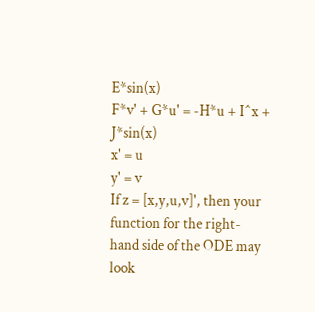E*sin(x)
F*v' + G*u' = -H*u + I^x + J*sin(x)
x' = u
y' = v
If z = [x,y,u,v]', then your function for the right-hand side of the ODE may look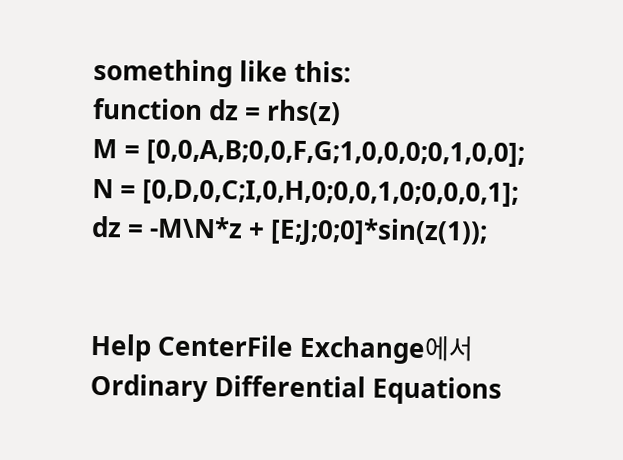something like this:
function dz = rhs(z)
M = [0,0,A,B;0,0,F,G;1,0,0,0;0,1,0,0];
N = [0,D,0,C;I,0,H,0;0,0,1,0;0,0,0,1];
dz = -M\N*z + [E;J;0;0]*sin(z(1));


Help CenterFile Exchange에서 Ordinary Differential Equations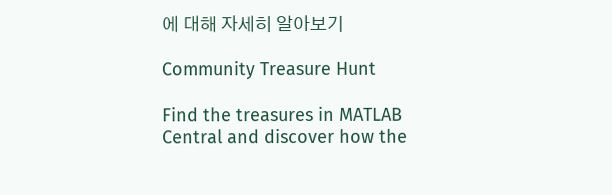에 대해 자세히 알아보기

Community Treasure Hunt

Find the treasures in MATLAB Central and discover how the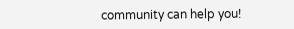community can help you!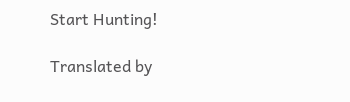Start Hunting!

Translated by